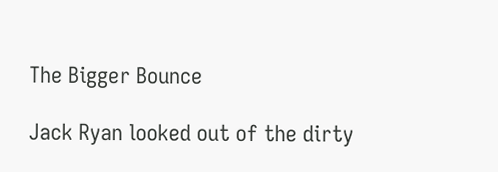The Bigger Bounce

Jack Ryan looked out of the dirty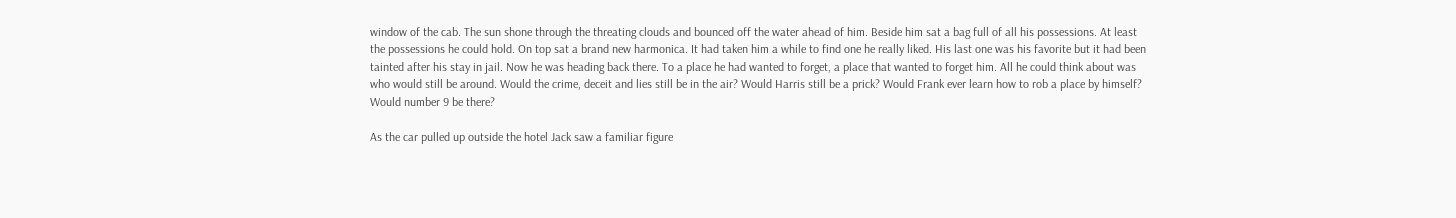window of the cab. The sun shone through the threating clouds and bounced off the water ahead of him. Beside him sat a bag full of all his possessions. At least the possessions he could hold. On top sat a brand new harmonica. It had taken him a while to find one he really liked. His last one was his favorite but it had been tainted after his stay in jail. Now he was heading back there. To a place he had wanted to forget, a place that wanted to forget him. All he could think about was who would still be around. Would the crime, deceit and lies still be in the air? Would Harris still be a prick? Would Frank ever learn how to rob a place by himself? Would number 9 be there?

As the car pulled up outside the hotel Jack saw a familiar figure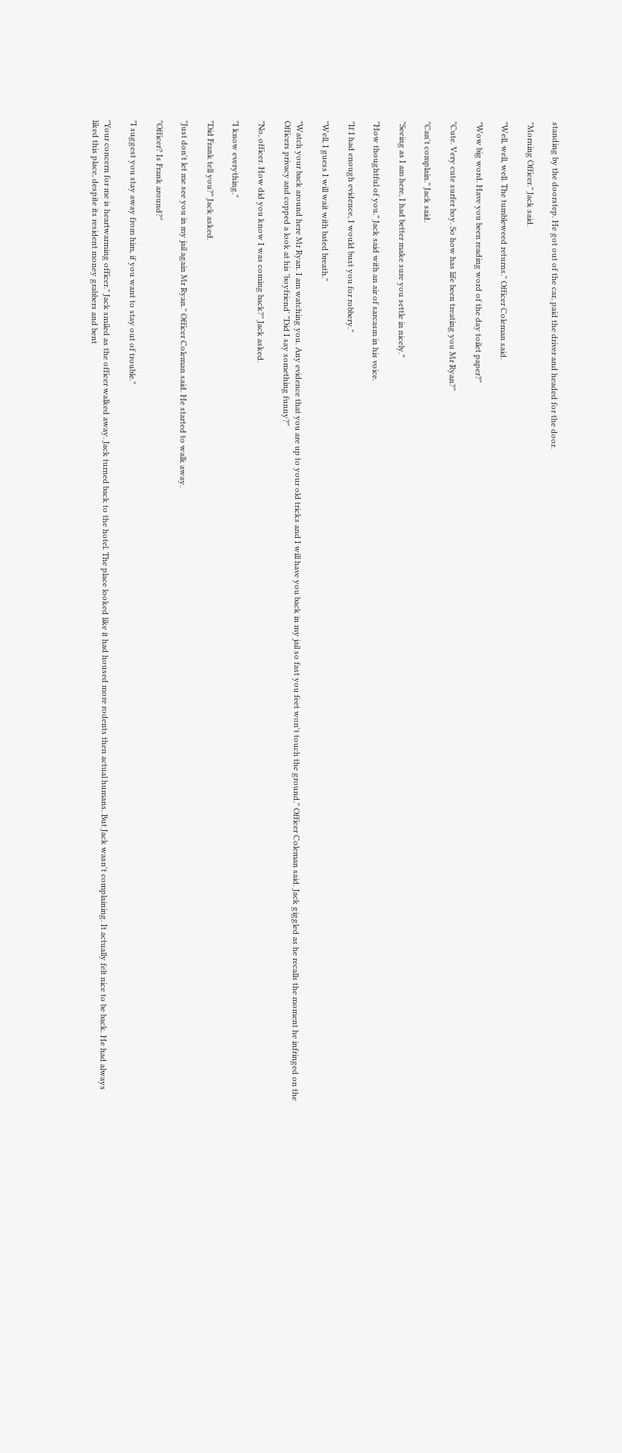standing by the doorstep. He got out of the car, paid the driver and headed for the door.

"Morning Officer." Jack said.

"Well, well, well. The tumbleweed returns." Officer Coleman said.

"Wow big word. Have you been reading word of the day toilet paper?"

"Cute. Very cute surfer boy. So how has life been treating you Mr Ryan?"

"Can't complain." Jack said.

"Seeing as I am here, I had better make sure you settle in nicely."

"How thoughtful of you." Jack said with an air of sarcasm in his voice.

"If I had enough evidence, I would bust you for robbery."

"Well, I guess I will wait with bated breath."

"Watch your back around here Mr Ryan. I am watching you. Any evidence that you are up to your old tricks and I will have you back in my jail so fast you feet won't touch the ground." Officer Coleman said. Jack giggled as he recalls the moment he infringed on the Officers privacy and copped a look at his 'boyfriend' "Did I say something funny?"

"No, officer. How did you know I was coming back?" Jack asked.

"I know everything."

"Did Frank tell you?" Jack asked.

"Just don't let me see you in my jail again Mr Ryan." Officer Coleman said. He started to walk away.

"Officer? Is Frank around?"

"I suggest you stay away from him, if you want to stay out of trouble."

"Your concern for me is heartwarming officer." Jack smiled as the officer walked away. Jack turned back to the hotel. The place looked like it had housed more rodents then actual humans. But Jack wasn't complaining. It actually felt nice to be back. He had always liked this place, despite its resident money grabbers and bent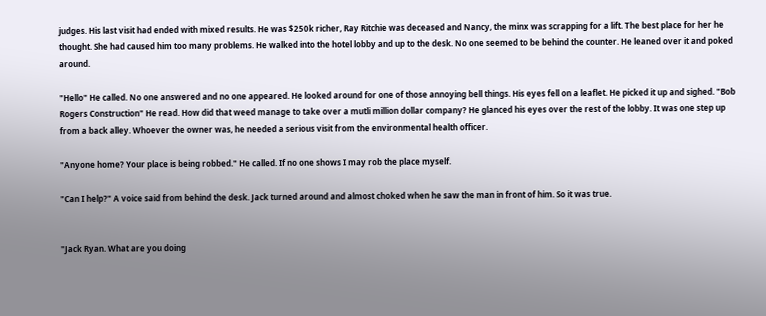judges. His last visit had ended with mixed results. He was $250k richer, Ray Ritchie was deceased and Nancy, the minx was scrapping for a lift. The best place for her he thought. She had caused him too many problems. He walked into the hotel lobby and up to the desk. No one seemed to be behind the counter. He leaned over it and poked around.

"Hello" He called. No one answered and no one appeared. He looked around for one of those annoying bell things. His eyes fell on a leaflet. He picked it up and sighed. "Bob Rogers Construction" He read. How did that weed manage to take over a mutli million dollar company? He glanced his eyes over the rest of the lobby. It was one step up from a back alley. Whoever the owner was, he needed a serious visit from the environmental health officer.

"Anyone home? Your place is being robbed." He called. If no one shows I may rob the place myself.

"Can I help?" A voice said from behind the desk. Jack turned around and almost choked when he saw the man in front of him. So it was true.


"Jack Ryan. What are you doing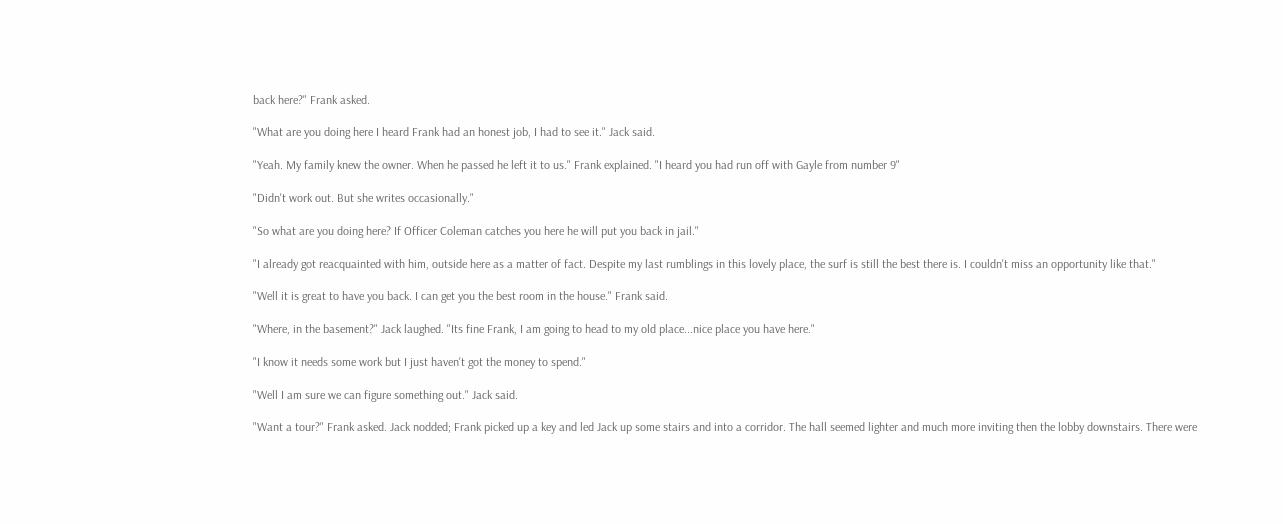back here?" Frank asked.

"What are you doing here I heard Frank had an honest job, I had to see it." Jack said.

"Yeah. My family knew the owner. When he passed he left it to us." Frank explained. "I heard you had run off with Gayle from number 9"

"Didn't work out. But she writes occasionally."

"So what are you doing here? If Officer Coleman catches you here he will put you back in jail."

"I already got reacquainted with him, outside here as a matter of fact. Despite my last rumblings in this lovely place, the surf is still the best there is. I couldn't miss an opportunity like that."

"Well it is great to have you back. I can get you the best room in the house." Frank said.

"Where, in the basement?" Jack laughed. "Its fine Frank, I am going to head to my old place...nice place you have here."

"I know it needs some work but I just haven't got the money to spend."

"Well I am sure we can figure something out." Jack said.

"Want a tour?" Frank asked. Jack nodded; Frank picked up a key and led Jack up some stairs and into a corridor. The hall seemed lighter and much more inviting then the lobby downstairs. There were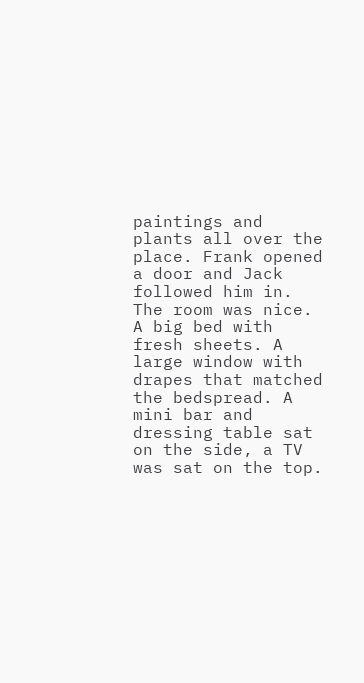paintings and plants all over the place. Frank opened a door and Jack followed him in. The room was nice. A big bed with fresh sheets. A large window with drapes that matched the bedspread. A mini bar and dressing table sat on the side, a TV was sat on the top.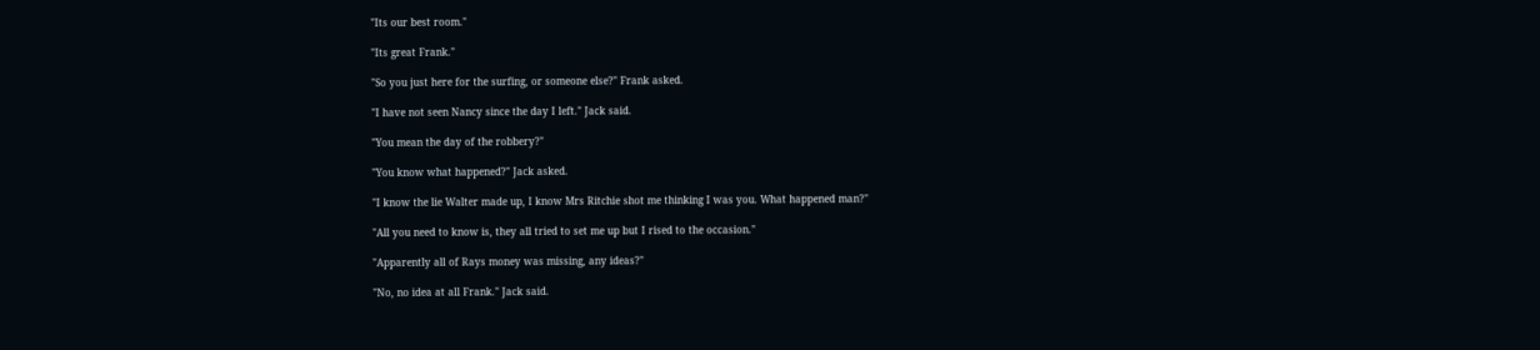"Its our best room."

"Its great Frank."

"So you just here for the surfing, or someone else?" Frank asked.

"I have not seen Nancy since the day I left." Jack said.

"You mean the day of the robbery?"

"You know what happened?" Jack asked.

"I know the lie Walter made up, I know Mrs Ritchie shot me thinking I was you. What happened man?"

"All you need to know is, they all tried to set me up but I rised to the occasion."

"Apparently all of Rays money was missing, any ideas?"

"No, no idea at all Frank." Jack said.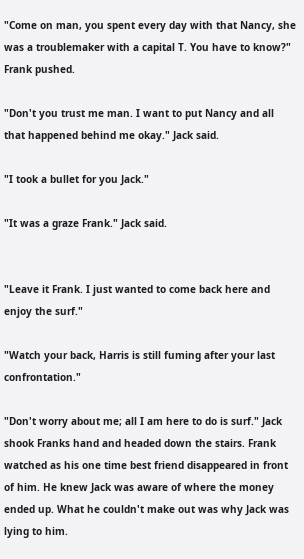"Come on man, you spent every day with that Nancy, she was a troublemaker with a capital T. You have to know?" Frank pushed.

"Don't you trust me man. I want to put Nancy and all that happened behind me okay." Jack said.

"I took a bullet for you Jack."

"It was a graze Frank." Jack said.


"Leave it Frank. I just wanted to come back here and enjoy the surf."

"Watch your back, Harris is still fuming after your last confrontation."

"Don't worry about me; all I am here to do is surf." Jack shook Franks hand and headed down the stairs. Frank watched as his one time best friend disappeared in front of him. He knew Jack was aware of where the money ended up. What he couldn't make out was why Jack was lying to him.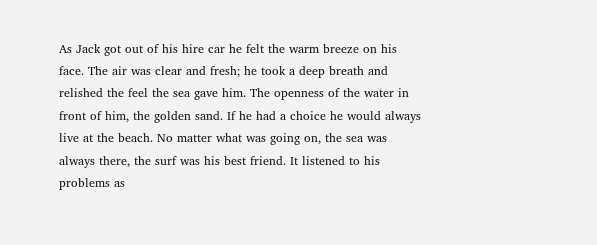As Jack got out of his hire car he felt the warm breeze on his face. The air was clear and fresh; he took a deep breath and relished the feel the sea gave him. The openness of the water in front of him, the golden sand. If he had a choice he would always live at the beach. No matter what was going on, the sea was always there, the surf was his best friend. It listened to his problems as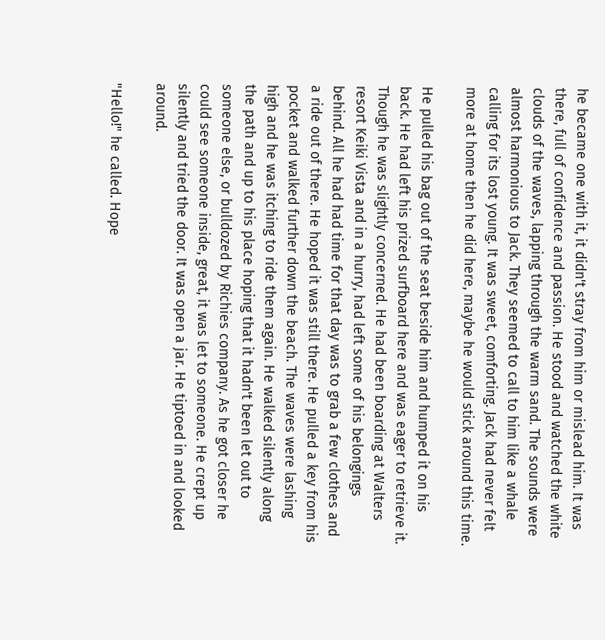he became one with it, it didn't stray from him or mislead him. It was there, full of confidence and passion. He stood and watched the white clouds of the waves, lapping through the warm sand. The sounds were almost harmonious to Jack. They seemed to call to him like a whale calling for its lost young. It was sweet, comforting. Jack had never felt more at home then he did here, maybe he would stick around this time.

He pulled his bag out of the seat beside him and humped it on his back. He had left his prized surfboard here and was eager to retrieve it. Though he was slightly concerned. He had been boarding at Walters resort Keiki Vista and in a hurry, had left some of his belongings behind. All he had had time for that day was to grab a few clothes and a ride out of there. He hoped it was still there. He pulled a key from his pocket and walked further down the beach. The waves were lashing high and he was itching to ride them again. He walked silently along the path and up to his place hoping that it hadn't been let out to someone else, or bulldozed by Richies company. As he got closer he could see someone inside, great, it was let to someone. He crept up silently and tried the door. It was open a jar. He tiptoed in and looked around.

"Hello!" he called. Hope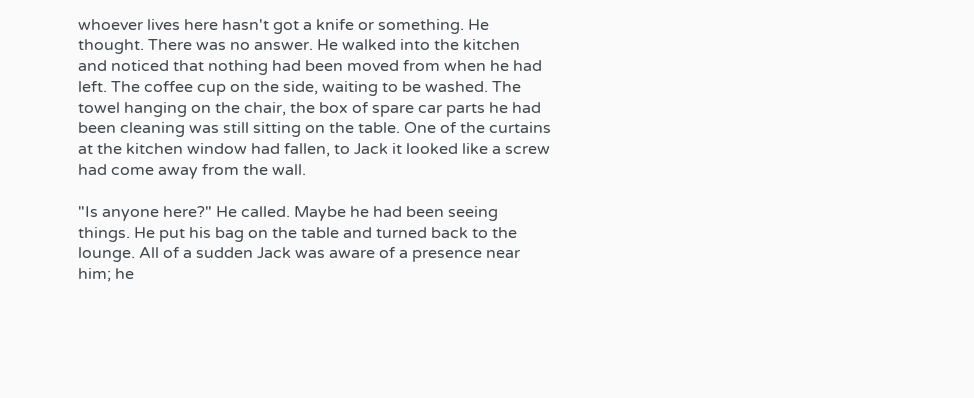whoever lives here hasn't got a knife or something. He thought. There was no answer. He walked into the kitchen and noticed that nothing had been moved from when he had left. The coffee cup on the side, waiting to be washed. The towel hanging on the chair, the box of spare car parts he had been cleaning was still sitting on the table. One of the curtains at the kitchen window had fallen, to Jack it looked like a screw had come away from the wall.

"Is anyone here?" He called. Maybe he had been seeing things. He put his bag on the table and turned back to the lounge. All of a sudden Jack was aware of a presence near him; he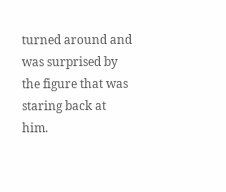turned around and was surprised by the figure that was staring back at him.